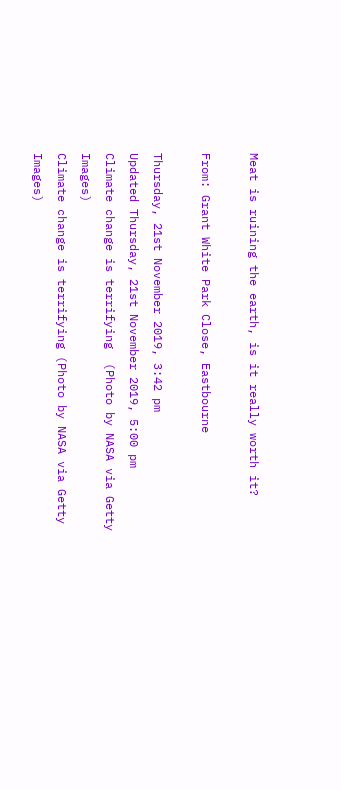Meat is ruining the earth, is it really worth it?

From: Grant White Park Close, Eastbourne

Thursday, 21st November 2019, 3:42 pm
Updated Thursday, 21st November 2019, 5:00 pm
Climate change is terrifying  (Photo by NASA via Getty Images)
Climate change is terrifying (Photo by NASA via Getty Images)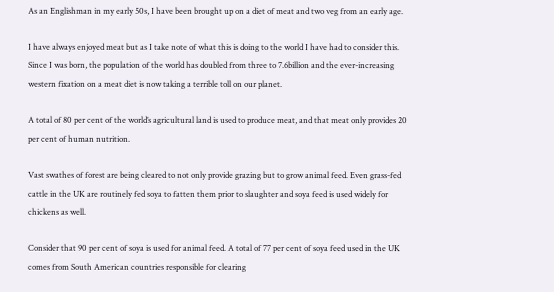As an Englishman in my early 50s, I have been brought up on a diet of meat and two veg from an early age.

I have always enjoyed meat but as I take note of what this is doing to the world I have had to consider this. Since I was born, the population of the world has doubled from three to 7.6billion and the ever-increasing western fixation on a meat diet is now taking a terrible toll on our planet.

A total of 80 per cent of the world’s agricultural land is used to produce meat, and that meat only provides 20 per cent of human nutrition.

Vast swathes of forest are being cleared to not only provide grazing but to grow animal feed. Even grass-fed cattle in the UK are routinely fed soya to fatten them prior to slaughter and soya feed is used widely for chickens as well.

Consider that 90 per cent of soya is used for animal feed. A total of 77 per cent of soya feed used in the UK comes from South American countries responsible for clearing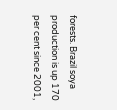forests. Brazil soya production is up 170 per cent since 2001,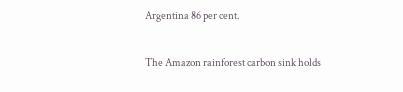Argentina 86 per cent.

The Amazon rainforest carbon sink holds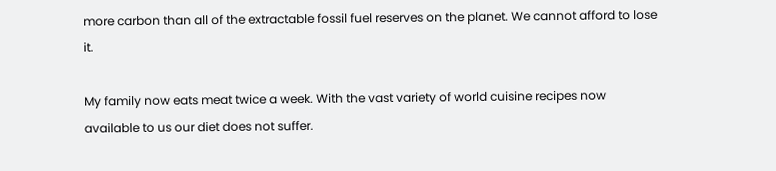more carbon than all of the extractable fossil fuel reserves on the planet. We cannot afford to lose it.

My family now eats meat twice a week. With the vast variety of world cuisine recipes now available to us our diet does not suffer.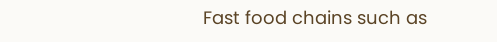Fast food chains such as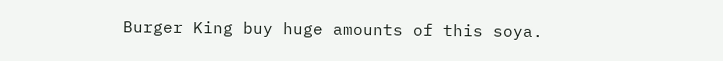Burger King buy huge amounts of this soya.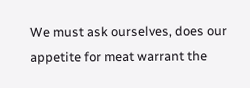We must ask ourselves, does our appetite for meat warrant the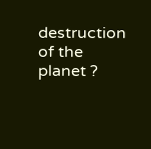destruction of the planet ?